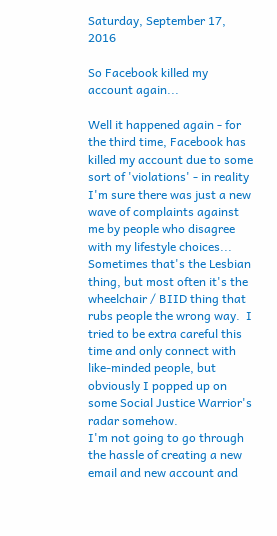Saturday, September 17, 2016

So Facebook killed my account again...

Well it happened again - for the third time, Facebook has killed my account due to some sort of 'violations' - in reality I'm sure there was just a new wave of complaints against me by people who disagree with my lifestyle choices...  Sometimes that's the Lesbian thing, but most often it's the wheelchair / BIID thing that rubs people the wrong way.  I tried to be extra careful this time and only connect with like-minded people, but obviously I popped up on some Social Justice Warrior's radar somehow.
I'm not going to go through the hassle of creating a new email and new account and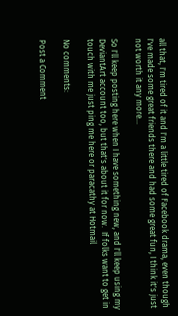all that, I'm tired of it and I'm a little tired of Facebook drama, even though I've made some great friends there and had some great fun, I think it's just not worth it any more...

So I'll keep posting here when I have something new, and I'll keep using my DeviantArt account too, but that's about it for now.  If folks want to get in touch with me just ping me here or paracathy at Hotmail

No comments:

Post a Comment